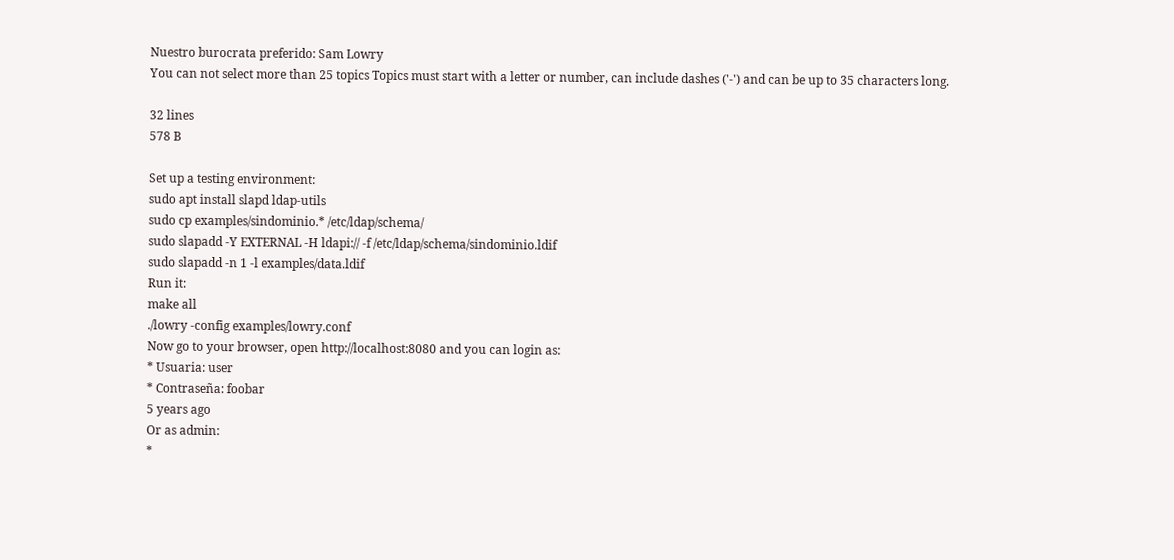Nuestro burocrata preferido: Sam Lowry
You can not select more than 25 topics Topics must start with a letter or number, can include dashes ('-') and can be up to 35 characters long.

32 lines
578 B

Set up a testing environment:
sudo apt install slapd ldap-utils
sudo cp examples/sindominio.* /etc/ldap/schema/
sudo slapadd -Y EXTERNAL -H ldapi:// -f /etc/ldap/schema/sindominio.ldif
sudo slapadd -n 1 -l examples/data.ldif
Run it:
make all
./lowry -config examples/lowry.conf
Now go to your browser, open http://localhost:8080 and you can login as:
* Usuaria: user
* Contraseña: foobar
5 years ago
Or as admin:
*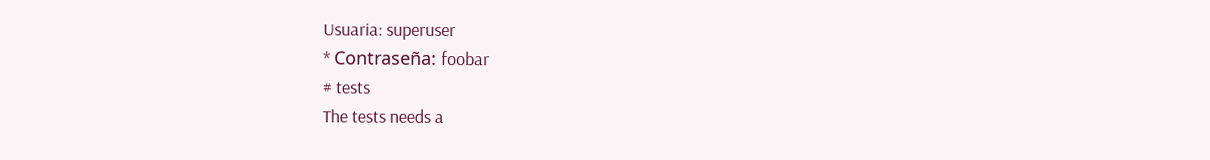Usuaria: superuser
* Contraseña: foobar
# tests
The tests needs a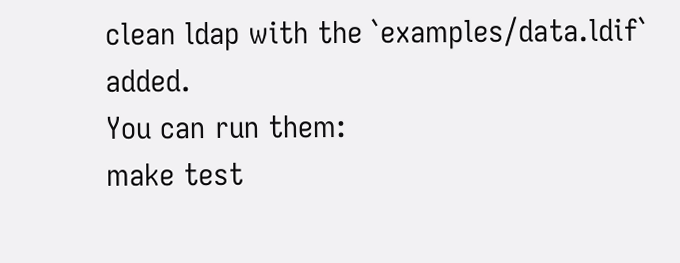clean ldap with the `examples/data.ldif` added.
You can run them:
make test